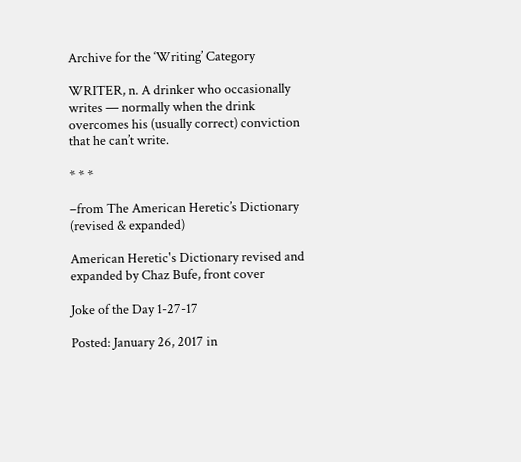Archive for the ‘Writing’ Category

WRITER, n. A drinker who occasionally writes — normally when the drink overcomes his (usually correct) conviction that he can’t write.

* * *

–from The American Heretic’s Dictionary (revised & expanded)

American Heretic's Dictionary revised and expanded by Chaz Bufe, front cover

Joke of the Day 1-27-17

Posted: January 26, 2017 in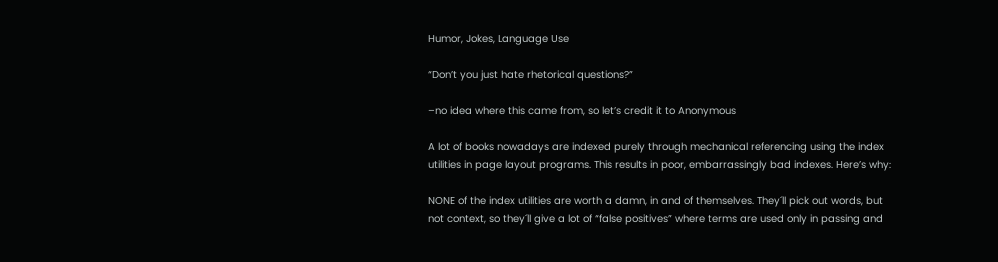Humor, Jokes, Language Use

“Don’t you just hate rhetorical questions?”

–no idea where this came from, so let’s credit it to Anonymous

A lot of books nowadays are indexed purely through mechanical referencing using the index utilities in page layout programs. This results in poor, embarrassingly bad indexes. Here’s why:

NONE of the index utilities are worth a damn, in and of themselves. They´ll pick out words, but not context, so they´ll give a lot of “false positives” where terms are used only in passing and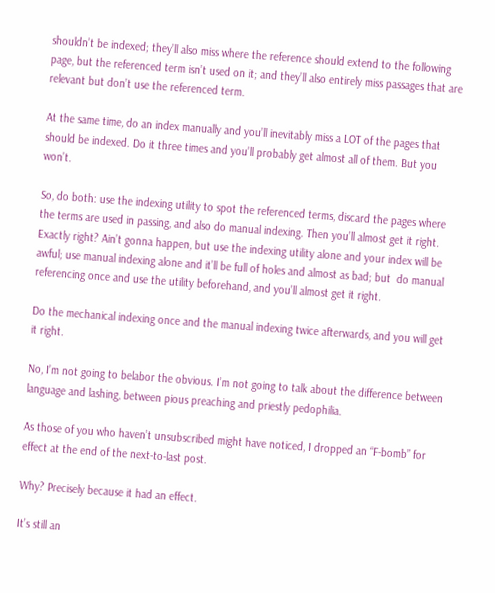shouldn’t be indexed; they’ll also miss where the reference should extend to the following page, but the referenced term isn’t used on it; and they’ll also entirely miss passages that are relevant but don’t use the referenced term.

At the same time, do an index manually and you’ll inevitably miss a LOT of the pages that should be indexed. Do it three times and you’ll probably get almost all of them. But you won’t.

So, do both: use the indexing utility to spot the referenced terms, discard the pages where the terms are used in passing, and also do manual indexing. Then you’ll almost get it right. Exactly right? Ain’t gonna happen, but use the indexing utility alone and your index will be awful; use manual indexing alone and it’ll be full of holes and almost as bad; but  do manual referencing once and use the utility beforehand, and you’ll almost get it right.

Do the mechanical indexing once and the manual indexing twice afterwards, and you will get it right.

No, I’m not going to belabor the obvious. I’m not going to talk about the difference between language and lashing, between pious preaching and priestly pedophilia.

As those of you who haven’t unsubscribed might have noticed, I dropped an “F-bomb” for effect at the end of the next-to-last post.

Why? Precisely because it had an effect.

It’s still an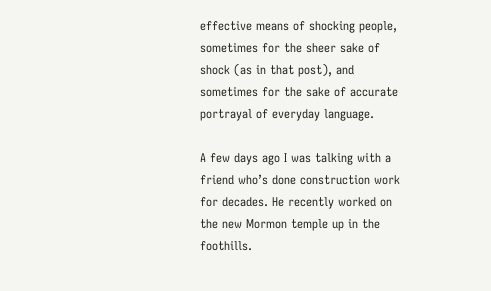effective means of shocking people, sometimes for the sheer sake of shock (as in that post), and sometimes for the sake of accurate portrayal of everyday language.

A few days ago I was talking with a friend who’s done construction work for decades. He recently worked on the new Mormon temple up in the foothills.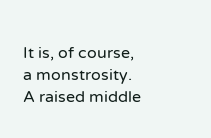It is, of course, a monstrosity. A raised middle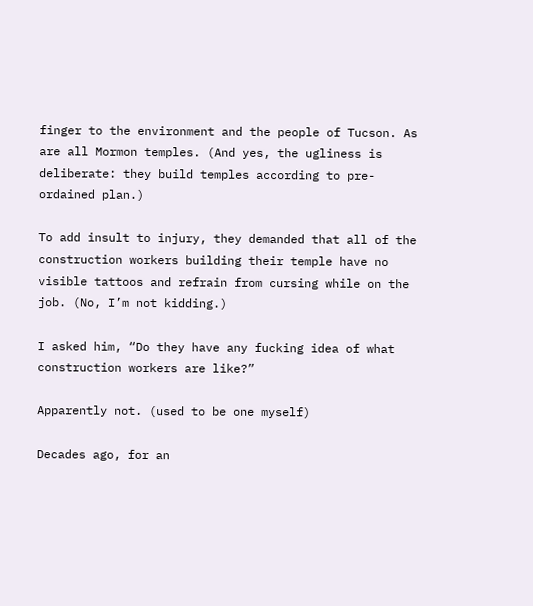finger to the environment and the people of Tucson. As are all Mormon temples. (And yes, the ugliness is deliberate: they build temples according to pre-ordained plan.)

To add insult to injury, they demanded that all of the construction workers building their temple have no visible tattoos and refrain from cursing while on the job. (No, I’m not kidding.)

I asked him, “Do they have any fucking idea of what construction workers are like?”

Apparently not. (used to be one myself)

Decades ago, for an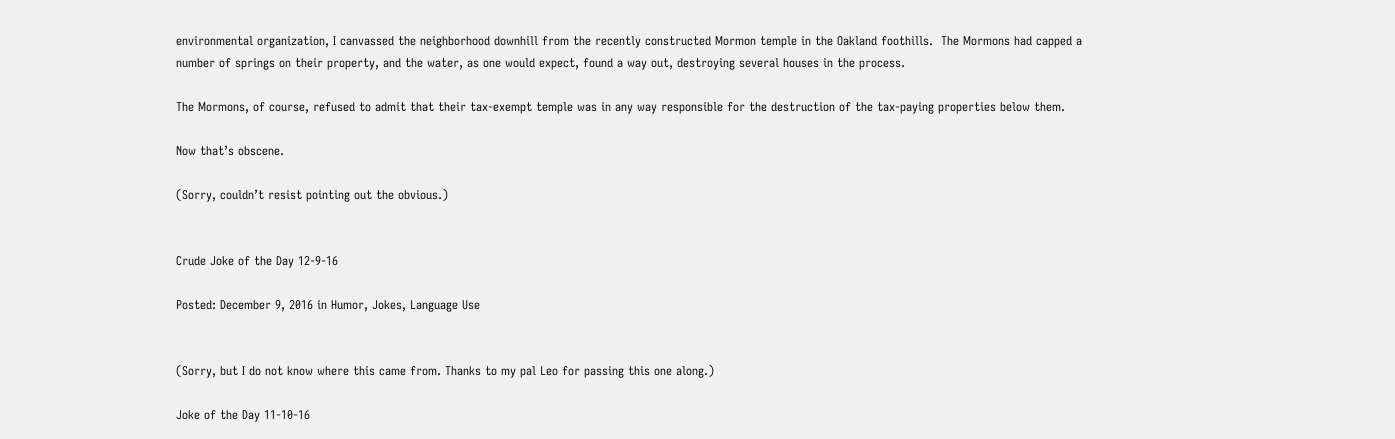environmental organization, I canvassed the neighborhood downhill from the recently constructed Mormon temple in the Oakland foothills.  The Mormons had capped a number of springs on their property, and the water, as one would expect, found a way out, destroying several houses in the process.

The Mormons, of course, refused to admit that their tax-exempt temple was in any way responsible for the destruction of the tax-paying properties below them.

Now that’s obscene.

(Sorry, couldn’t resist pointing out the obvious.)


Crude Joke of the Day 12-9-16

Posted: December 9, 2016 in Humor, Jokes, Language Use


(Sorry, but I do not know where this came from. Thanks to my pal Leo for passing this one along.)

Joke of the Day 11-10-16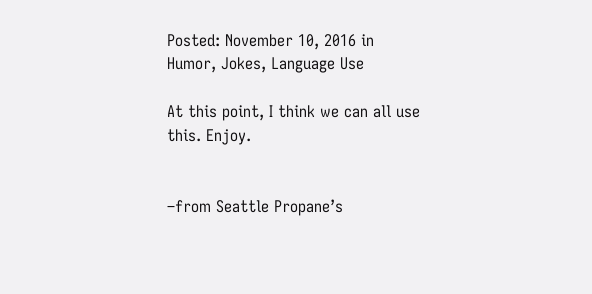Posted: November 10, 2016 in Humor, Jokes, Language Use

At this point, I think we can all use this. Enjoy.


–from Seattle Propane’s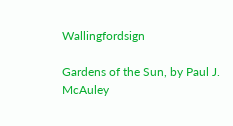Wallingfordsign

Gardens of the Sun, by Paul J. McAuley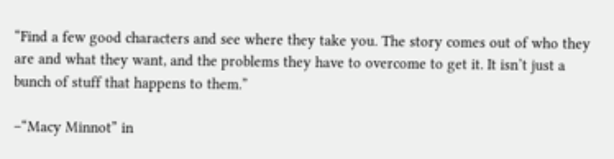“Find a few good characters and see where they take you. The story comes out of who they are and what they want, and the problems they have to overcome to get it. It isn’t just a bunch of stuff that happens to them.”

–“Macy Minnot” in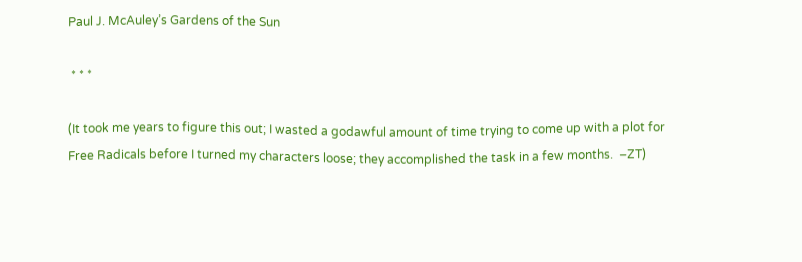Paul J. McAuley’s Gardens of the Sun

 * * *

(It took me years to figure this out; I wasted a godawful amount of time trying to come up with a plot for Free Radicals before I turned my characters loose; they accomplished the task in a few months.  –ZT)